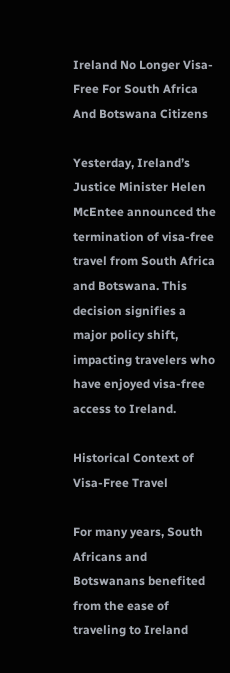Ireland No Longer Visa-Free For South Africa And Botswana Citizens

Yesterday, Ireland’s Justice Minister Helen McEntee announced the termination of visa-free travel from South Africa and Botswana. This decision signifies a major policy shift, impacting travelers who have enjoyed visa-free access to Ireland.

Historical Context of Visa-Free Travel

For many years, South Africans and Botswanans benefited from the ease of traveling to Ireland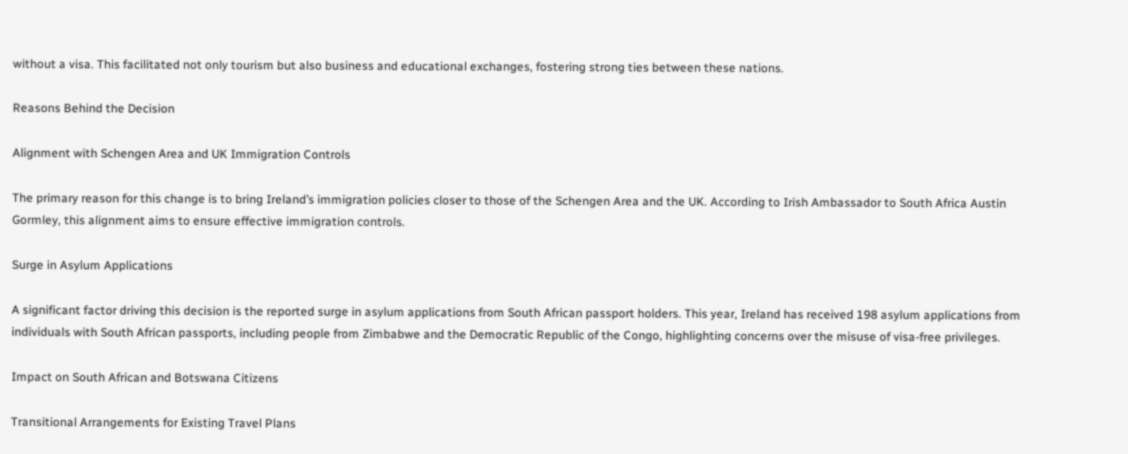without a visa. This facilitated not only tourism but also business and educational exchanges, fostering strong ties between these nations.

Reasons Behind the Decision

Alignment with Schengen Area and UK Immigration Controls

The primary reason for this change is to bring Ireland’s immigration policies closer to those of the Schengen Area and the UK. According to Irish Ambassador to South Africa Austin Gormley, this alignment aims to ensure effective immigration controls.

Surge in Asylum Applications

A significant factor driving this decision is the reported surge in asylum applications from South African passport holders. This year, Ireland has received 198 asylum applications from individuals with South African passports, including people from Zimbabwe and the Democratic Republic of the Congo, highlighting concerns over the misuse of visa-free privileges.

Impact on South African and Botswana Citizens

Transitional Arrangements for Existing Travel Plans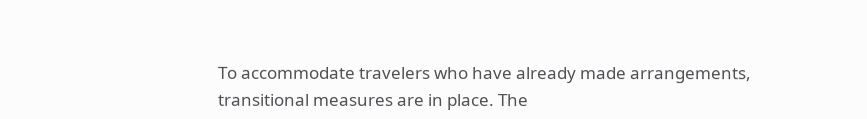To accommodate travelers who have already made arrangements, transitional measures are in place. The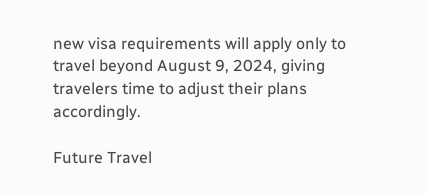new visa requirements will apply only to travel beyond August 9, 2024, giving travelers time to adjust their plans accordingly.

Future Travel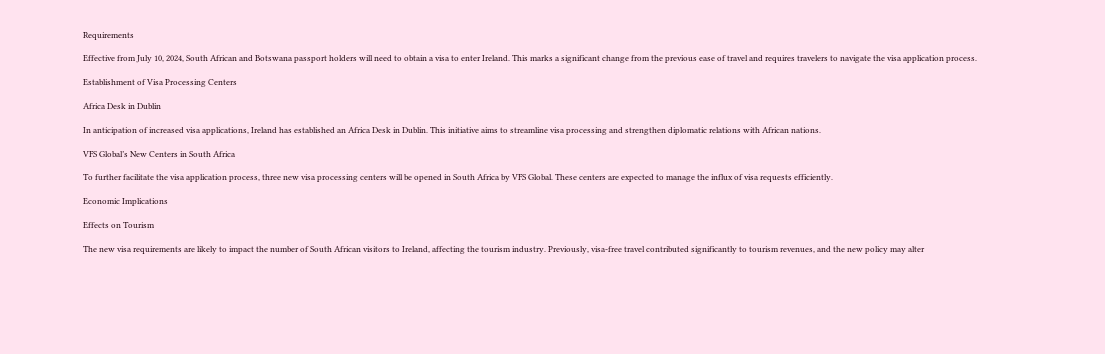Requirements

Effective from July 10, 2024, South African and Botswana passport holders will need to obtain a visa to enter Ireland. This marks a significant change from the previous ease of travel and requires travelers to navigate the visa application process.

Establishment of Visa Processing Centers

Africa Desk in Dublin

In anticipation of increased visa applications, Ireland has established an Africa Desk in Dublin. This initiative aims to streamline visa processing and strengthen diplomatic relations with African nations.

VFS Global’s New Centers in South Africa

To further facilitate the visa application process, three new visa processing centers will be opened in South Africa by VFS Global. These centers are expected to manage the influx of visa requests efficiently.

Economic Implications

Effects on Tourism

The new visa requirements are likely to impact the number of South African visitors to Ireland, affecting the tourism industry. Previously, visa-free travel contributed significantly to tourism revenues, and the new policy may alter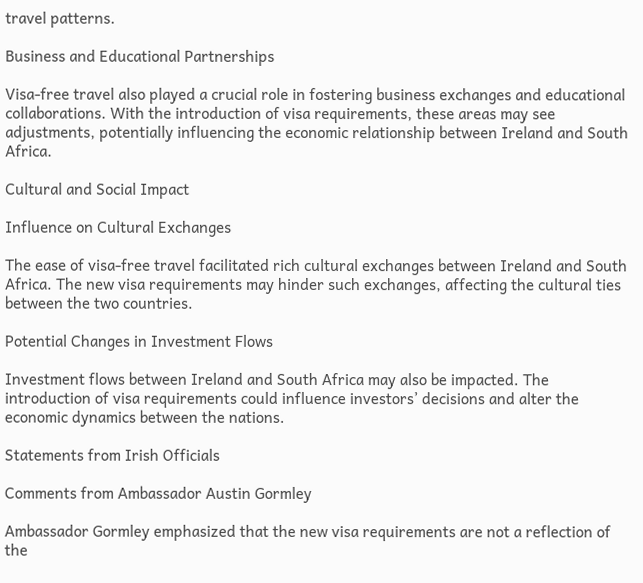travel patterns.

Business and Educational Partnerships

Visa-free travel also played a crucial role in fostering business exchanges and educational collaborations. With the introduction of visa requirements, these areas may see adjustments, potentially influencing the economic relationship between Ireland and South Africa.

Cultural and Social Impact

Influence on Cultural Exchanges

The ease of visa-free travel facilitated rich cultural exchanges between Ireland and South Africa. The new visa requirements may hinder such exchanges, affecting the cultural ties between the two countries.

Potential Changes in Investment Flows

Investment flows between Ireland and South Africa may also be impacted. The introduction of visa requirements could influence investors’ decisions and alter the economic dynamics between the nations.

Statements from Irish Officials

Comments from Ambassador Austin Gormley

Ambassador Gormley emphasized that the new visa requirements are not a reflection of the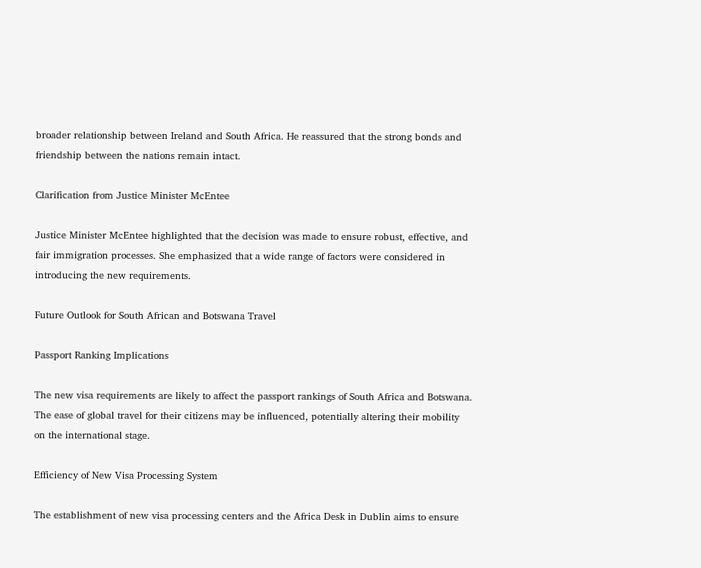broader relationship between Ireland and South Africa. He reassured that the strong bonds and friendship between the nations remain intact.

Clarification from Justice Minister McEntee

Justice Minister McEntee highlighted that the decision was made to ensure robust, effective, and fair immigration processes. She emphasized that a wide range of factors were considered in introducing the new requirements.

Future Outlook for South African and Botswana Travel

Passport Ranking Implications

The new visa requirements are likely to affect the passport rankings of South Africa and Botswana. The ease of global travel for their citizens may be influenced, potentially altering their mobility on the international stage.

Efficiency of New Visa Processing System

The establishment of new visa processing centers and the Africa Desk in Dublin aims to ensure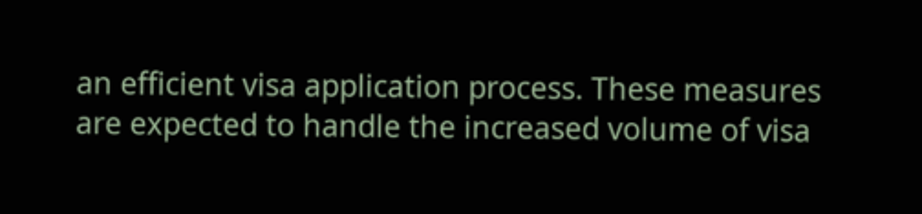an efficient visa application process. These measures are expected to handle the increased volume of visa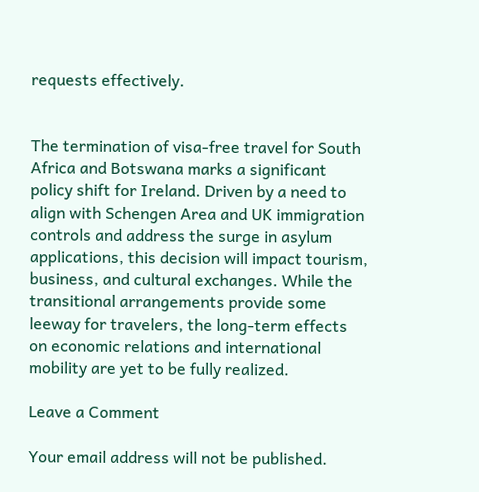requests effectively.


The termination of visa-free travel for South Africa and Botswana marks a significant policy shift for Ireland. Driven by a need to align with Schengen Area and UK immigration controls and address the surge in asylum applications, this decision will impact tourism, business, and cultural exchanges. While the transitional arrangements provide some leeway for travelers, the long-term effects on economic relations and international mobility are yet to be fully realized.

Leave a Comment

Your email address will not be published.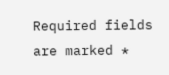Required fields are marked *